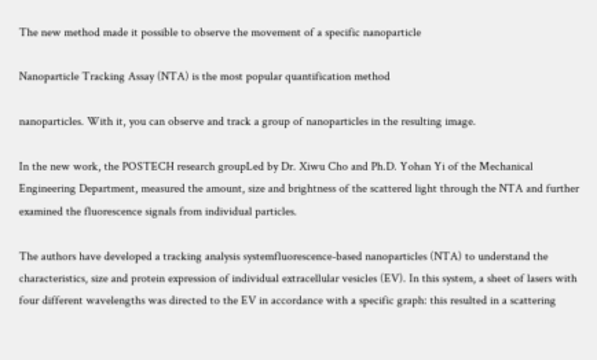The new method made it possible to observe the movement of a specific nanoparticle

Nanoparticle Tracking Assay (NTA) is the most popular quantification method

nanoparticles. With it, you can observe and track a group of nanoparticles in the resulting image.

In the new work, the POSTECH research groupLed by Dr. Xiwu Cho and Ph.D. Yohan Yi of the Mechanical Engineering Department, measured the amount, size and brightness of the scattered light through the NTA and further examined the fluorescence signals from individual particles.

The authors have developed a tracking analysis systemfluorescence-based nanoparticles (NTA) to understand the characteristics, size and protein expression of individual extracellular vesicles (EV). In this system, a sheet of lasers with four different wavelengths was directed to the EV in accordance with a specific graph: this resulted in a scattering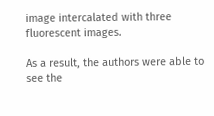image intercalated with three fluorescent images.

As a result, the authors were able to see the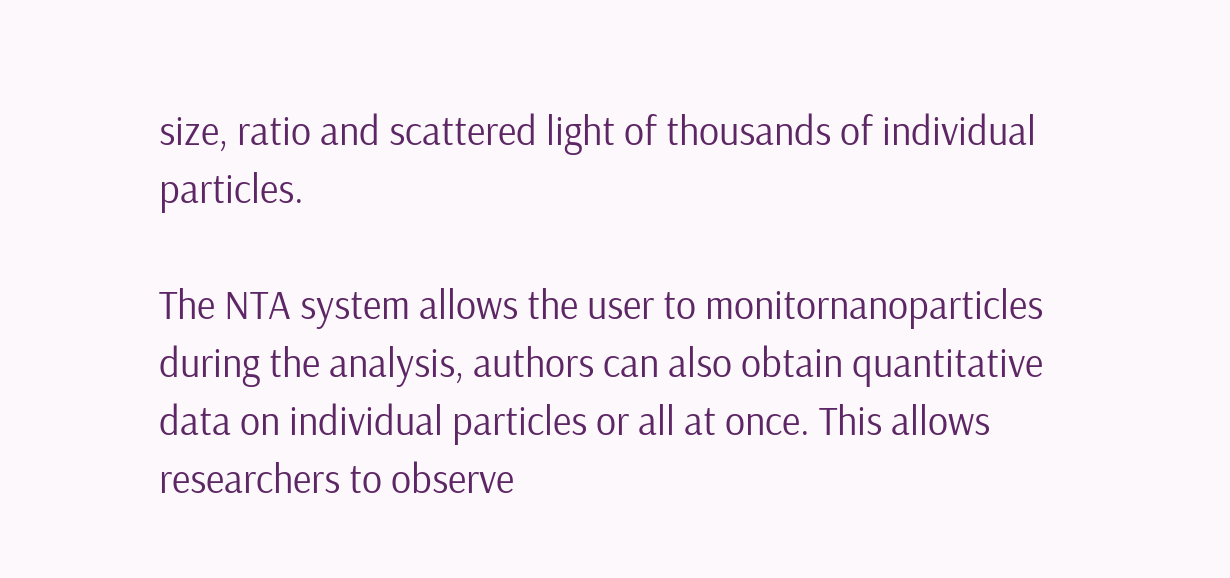size, ratio and scattered light of thousands of individual particles.

The NTA system allows the user to monitornanoparticles during the analysis, authors can also obtain quantitative data on individual particles or all at once. This allows researchers to observe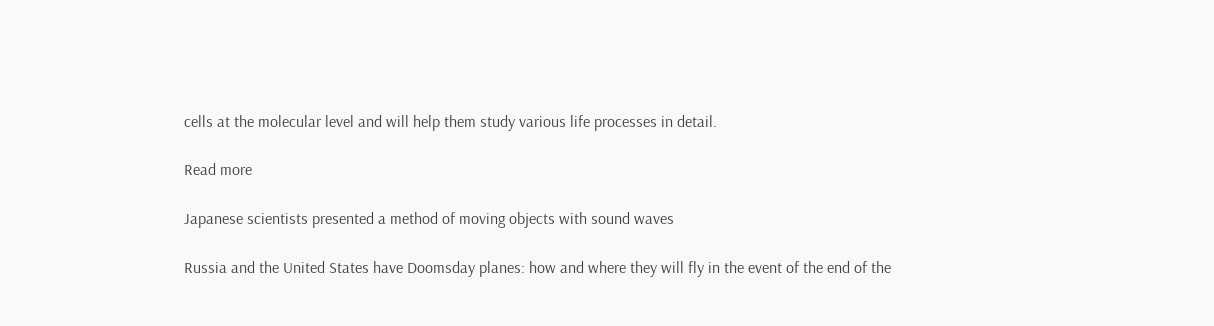cells at the molecular level and will help them study various life processes in detail.

Read more

Japanese scientists presented a method of moving objects with sound waves

Russia and the United States have Doomsday planes: how and where they will fly in the event of the end of the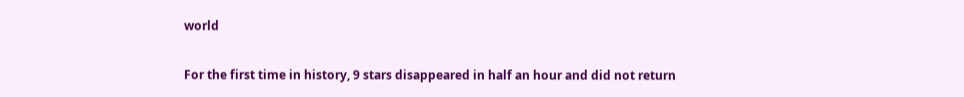world

For the first time in history, 9 stars disappeared in half an hour and did not return